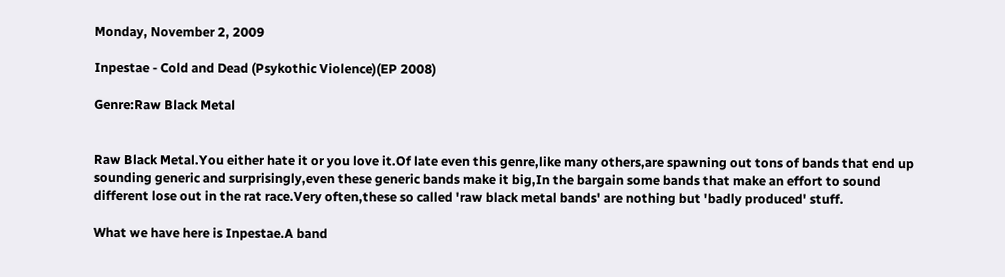Monday, November 2, 2009

Inpestae - Cold and Dead (Psykothic Violence)(EP 2008)

Genre:Raw Black Metal


Raw Black Metal.You either hate it or you love it.Of late even this genre,like many others,are spawning out tons of bands that end up sounding generic and surprisingly,even these generic bands make it big,In the bargain some bands that make an effort to sound different lose out in the rat race.Very often,these so called 'raw black metal bands' are nothing but 'badly produced' stuff.

What we have here is Inpestae.A band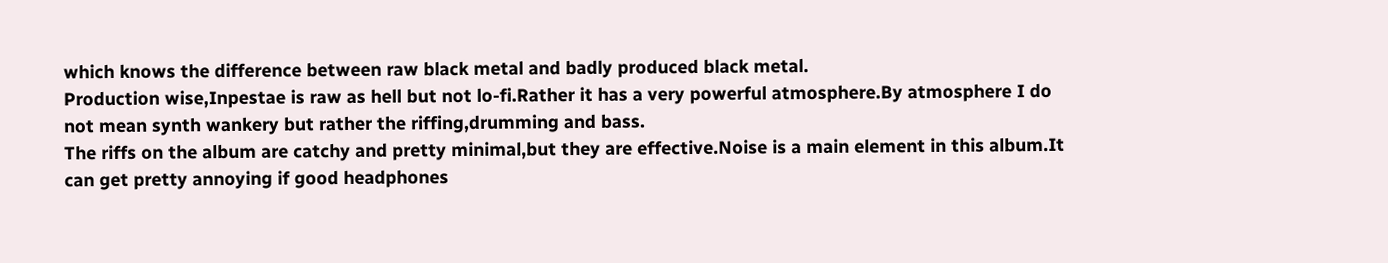which knows the difference between raw black metal and badly produced black metal.
Production wise,Inpestae is raw as hell but not lo-fi.Rather it has a very powerful atmosphere.By atmosphere I do not mean synth wankery but rather the riffing,drumming and bass.
The riffs on the album are catchy and pretty minimal,but they are effective.Noise is a main element in this album.It can get pretty annoying if good headphones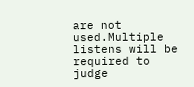are not used.Multiple listens will be required to judge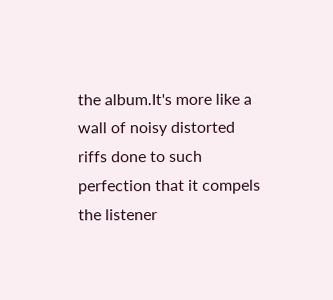the album.It's more like a wall of noisy distorted riffs done to such perfection that it compels the listener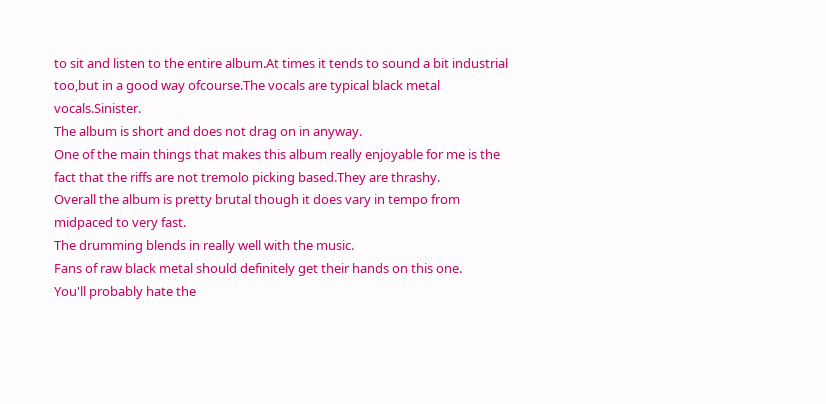to sit and listen to the entire album.At times it tends to sound a bit industrial too,but in a good way ofcourse.The vocals are typical black metal vocals.Sinister.
The album is short and does not drag on in anyway.
One of the main things that makes this album really enjoyable for me is the fact that the riffs are not tremolo picking based.They are thrashy.
Overall the album is pretty brutal though it does vary in tempo from midpaced to very fast.
The drumming blends in really well with the music.
Fans of raw black metal should definitely get their hands on this one.
You'll probably hate the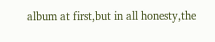album at first,but in all honesty,the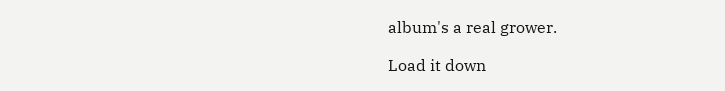album's a real grower.

Load it down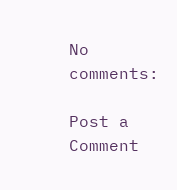No comments:

Post a Comment